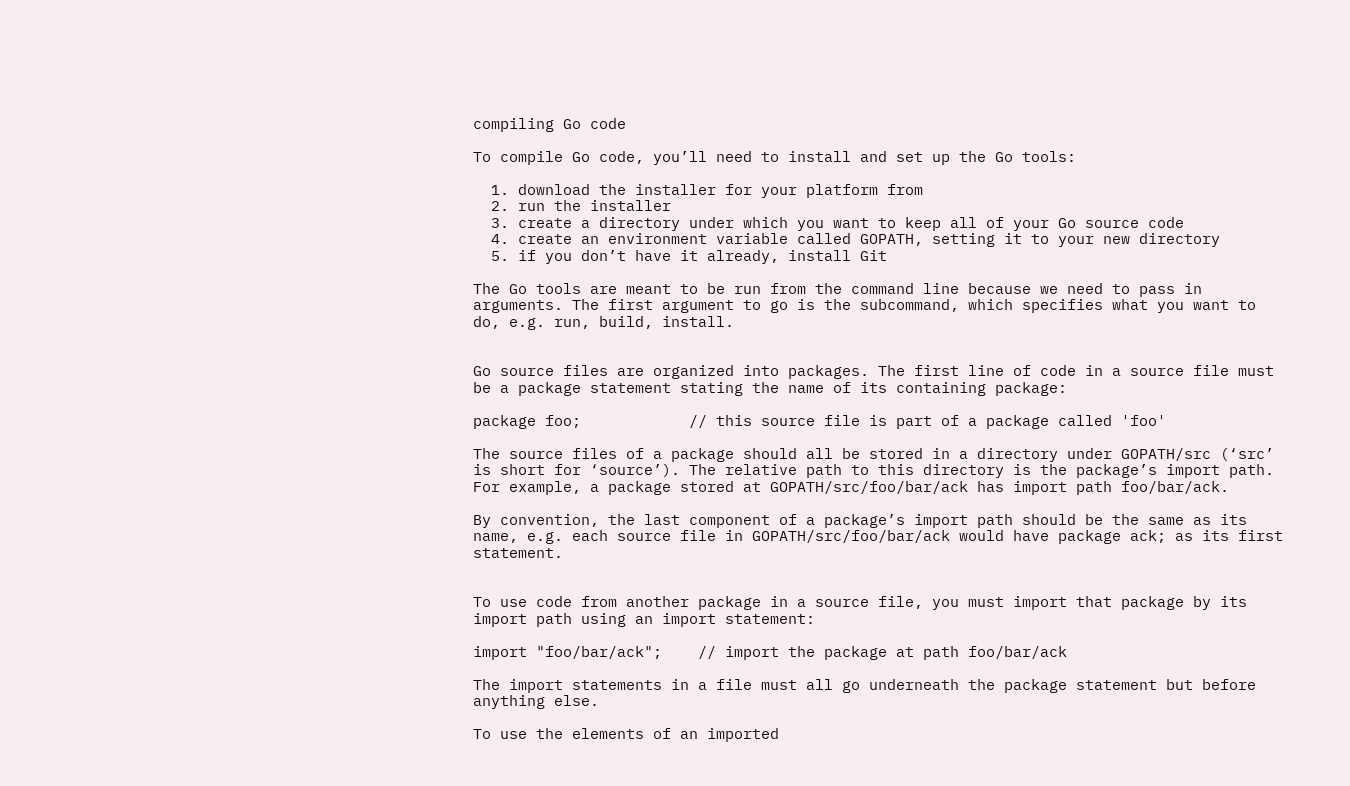compiling Go code

To compile Go code, you’ll need to install and set up the Go tools:

  1. download the installer for your platform from
  2. run the installer
  3. create a directory under which you want to keep all of your Go source code
  4. create an environment variable called GOPATH, setting it to your new directory
  5. if you don’t have it already, install Git

The Go tools are meant to be run from the command line because we need to pass in arguments. The first argument to go is the subcommand, which specifies what you want to do, e.g. run, build, install.


Go source files are organized into packages. The first line of code in a source file must be a package statement stating the name of its containing package:

package foo;            // this source file is part of a package called 'foo'

The source files of a package should all be stored in a directory under GOPATH/src (‘src’ is short for ‘source’). The relative path to this directory is the package’s import path. For example, a package stored at GOPATH/src/foo/bar/ack has import path foo/bar/ack.

By convention, the last component of a package’s import path should be the same as its name, e.g. each source file in GOPATH/src/foo/bar/ack would have package ack; as its first statement.


To use code from another package in a source file, you must import that package by its import path using an import statement:

import "foo/bar/ack";    // import the package at path foo/bar/ack

The import statements in a file must all go underneath the package statement but before anything else.

To use the elements of an imported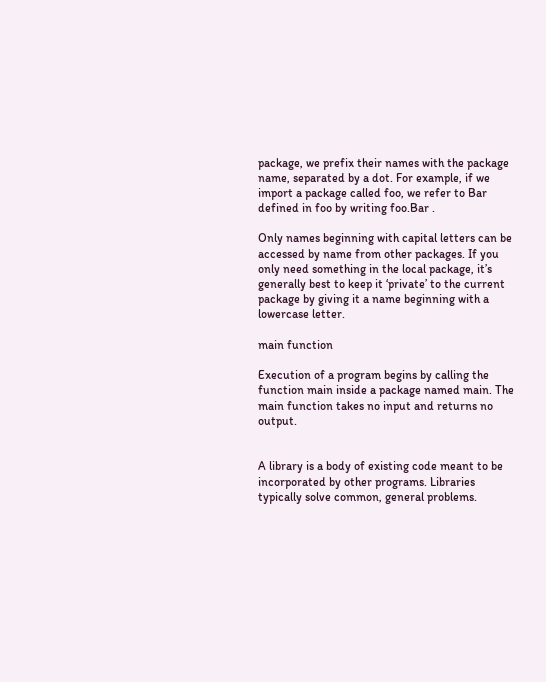package, we prefix their names with the package name, separated by a dot. For example, if we import a package called foo, we refer to Bar defined in foo by writing foo.Bar .

Only names beginning with capital letters can be accessed by name from other packages. If you only need something in the local package, it’s generally best to keep it ‘private’ to the current package by giving it a name beginning with a lowercase letter.

main function

Execution of a program begins by calling the function main inside a package named main. The main function takes no input and returns no output.


A library is a body of existing code meant to be incorporated by other programs. Libraries typically solve common, general problems.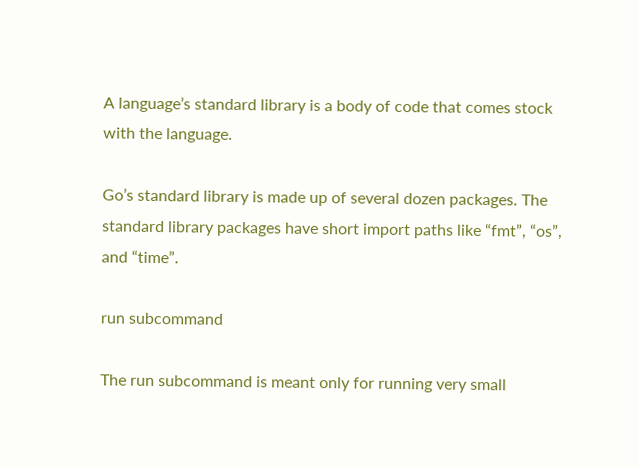A language’s standard library is a body of code that comes stock with the language.

Go’s standard library is made up of several dozen packages. The standard library packages have short import paths like “fmt”, “os”, and “time”.

run subcommand

The run subcommand is meant only for running very small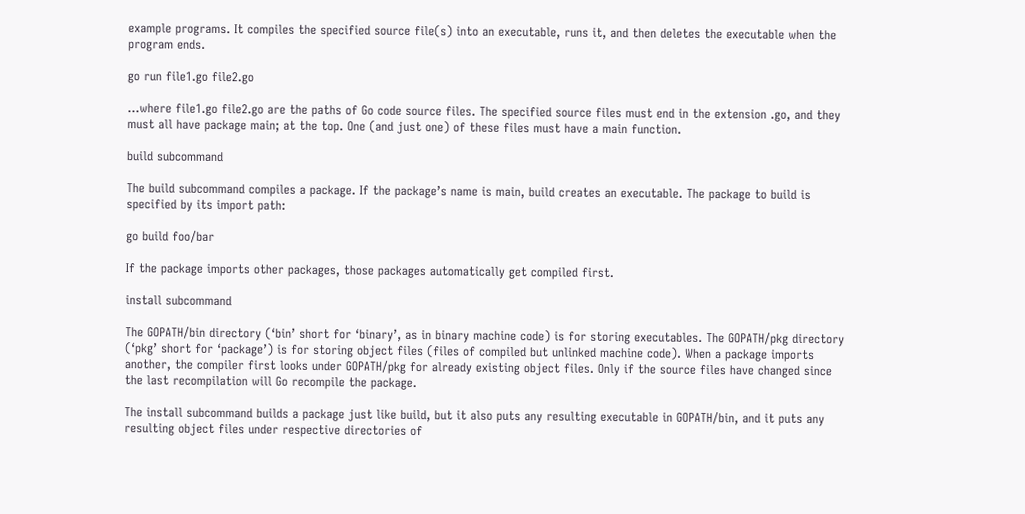example programs. It compiles the specified source file(s) into an executable, runs it, and then deletes the executable when the program ends.

go run file1.go file2.go

…where file1.go file2.go are the paths of Go code source files. The specified source files must end in the extension .go, and they must all have package main; at the top. One (and just one) of these files must have a main function.

build subcommand

The build subcommand compiles a package. If the package’s name is main, build creates an executable. The package to build is specified by its import path:

go build foo/bar

If the package imports other packages, those packages automatically get compiled first.

install subcommand

The GOPATH/bin directory (‘bin’ short for ‘binary’, as in binary machine code) is for storing executables. The GOPATH/pkg directory (‘pkg’ short for ‘package’) is for storing object files (files of compiled but unlinked machine code). When a package imports another, the compiler first looks under GOPATH/pkg for already existing object files. Only if the source files have changed since the last recompilation will Go recompile the package.

The install subcommand builds a package just like build, but it also puts any resulting executable in GOPATH/bin, and it puts any resulting object files under respective directories of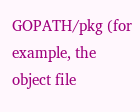GOPATH/pkg (for example, the object file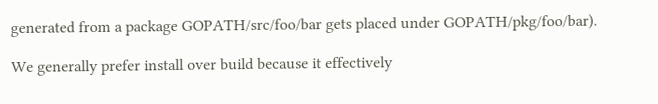generated from a package GOPATH/src/foo/bar gets placed under GOPATH/pkg/foo/bar).

We generally prefer install over build because it effectively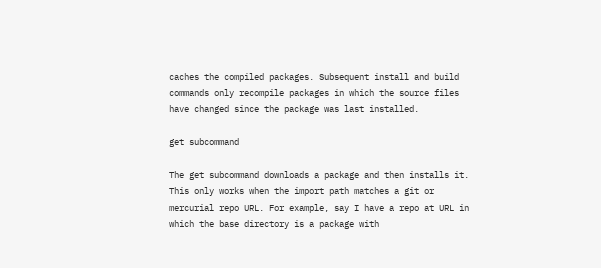caches the compiled packages. Subsequent install and build commands only recompile packages in which the source files have changed since the package was last installed.

get subcommand

The get subcommand downloads a package and then installs it. This only works when the import path matches a git or mercurial repo URL. For example, say I have a repo at URL in which the base directory is a package with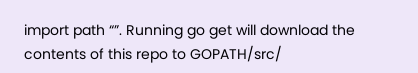import path “”. Running go get will download the contents of this repo to GOPATH/src/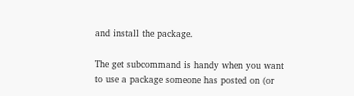and install the package.

The get subcommand is handy when you want to use a package someone has posted on (or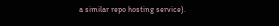a similar repo hosting service).